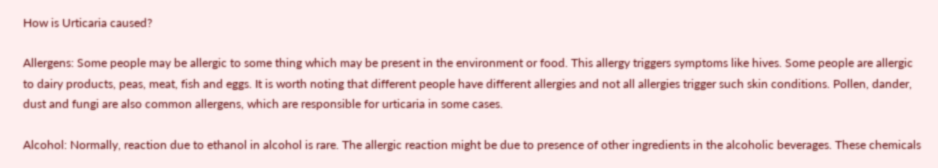How is Urticaria caused?

Allergens: Some people may be allergic to some thing which may be present in the environment or food. This allergy triggers symptoms like hives. Some people are allergic to dairy products, peas, meat, fish and eggs. It is worth noting that different people have different allergies and not all allergies trigger such skin conditions. Pollen, dander, dust and fungi are also common allergens, which are responsible for urticaria in some cases.

Alcohol: Normally, reaction due to ethanol in alcohol is rare. The allergic reaction might be due to presence of other ingredients in the alcoholic beverages. These chemicals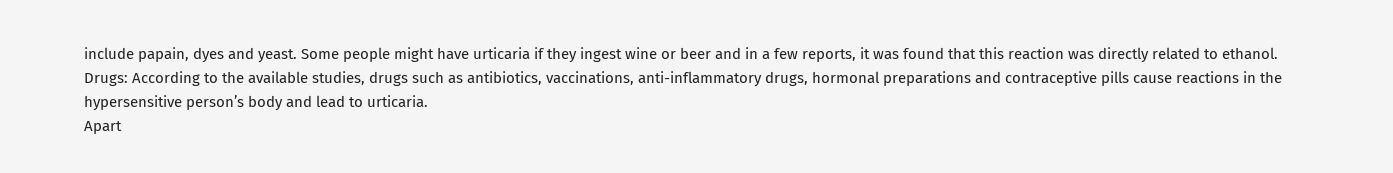include papain, dyes and yeast. Some people might have urticaria if they ingest wine or beer and in a few reports, it was found that this reaction was directly related to ethanol.
Drugs: According to the available studies, drugs such as antibiotics, vaccinations, anti-inflammatory drugs, hormonal preparations and contraceptive pills cause reactions in the hypersensitive person’s body and lead to urticaria.
Apart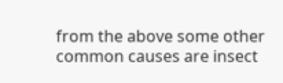from the above some other common causes are insect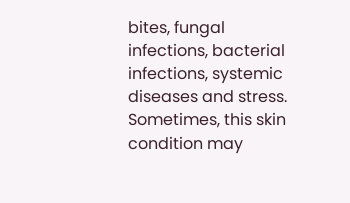bites, fungal infections, bacterial infections, systemic diseases and stress. Sometimes, this skin condition may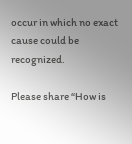occur in which no exact cause could be recognized.

Please share “How is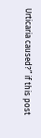Urticaria caused?” if this post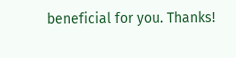beneficial for you. Thanks!